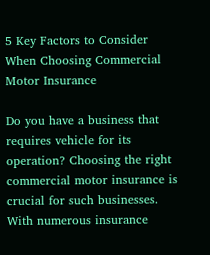5 Key Factors to Consider When Choosing Commercial Motor Insurance

Do you have a business that requires vehicle for its operation? Choosing the right commercial motor insurance is crucial for such businesses. With numerous insurance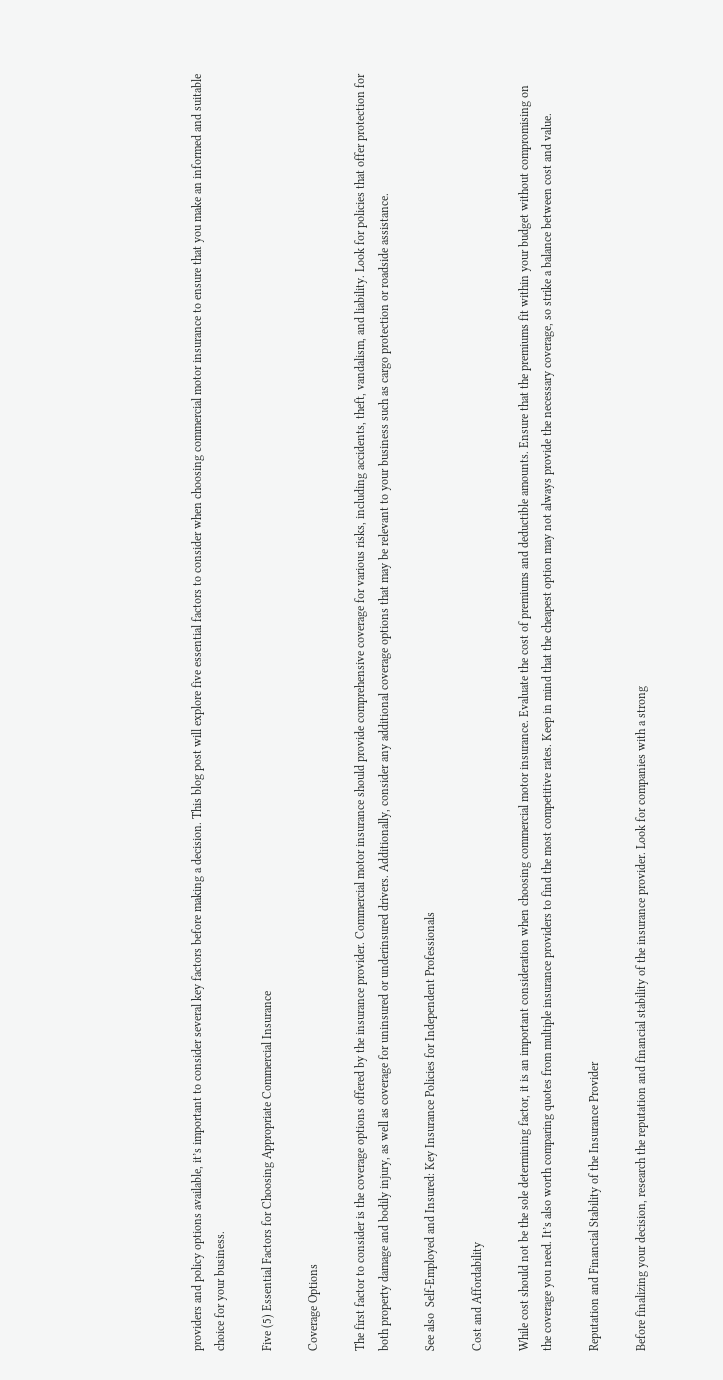providers and policy options available, it’s important to consider several key factors before making a decision. This blog post will explore five essential factors to consider when choosing commercial motor insurance to ensure that you make an informed and suitable choice for your business.

Five (5) Essential Factors for Choosing Appropriate Commercial Insurance

Coverage Options

The first factor to consider is the coverage options offered by the insurance provider. Commercial motor insurance should provide comprehensive coverage for various risks, including accidents, theft, vandalism, and liability. Look for policies that offer protection for both property damage and bodily injury, as well as coverage for uninsured or underinsured drivers. Additionally, consider any additional coverage options that may be relevant to your business such as cargo protection or roadside assistance.

See also  Self-Employed and Insured: Key Insurance Policies for Independent Professionals

Cost and Affordability

While cost should not be the sole determining factor, it is an important consideration when choosing commercial motor insurance. Evaluate the cost of premiums and deductible amounts. Ensure that the premiums fit within your budget without compromising on the coverage you need. It’s also worth comparing quotes from multiple insurance providers to find the most competitive rates. Keep in mind that the cheapest option may not always provide the necessary coverage, so strike a balance between cost and value.

Reputation and Financial Stability of the Insurance Provider

Before finalizing your decision, research the reputation and financial stability of the insurance provider. Look for companies with a strong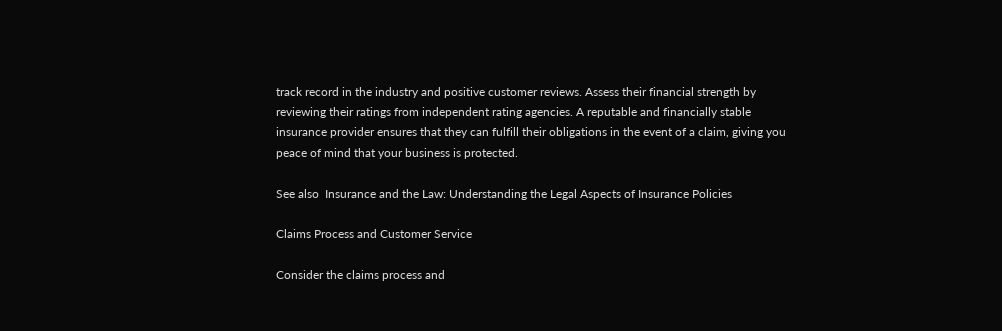track record in the industry and positive customer reviews. Assess their financial strength by reviewing their ratings from independent rating agencies. A reputable and financially stable insurance provider ensures that they can fulfill their obligations in the event of a claim, giving you peace of mind that your business is protected.

See also  Insurance and the Law: Understanding the Legal Aspects of Insurance Policies

Claims Process and Customer Service

Consider the claims process and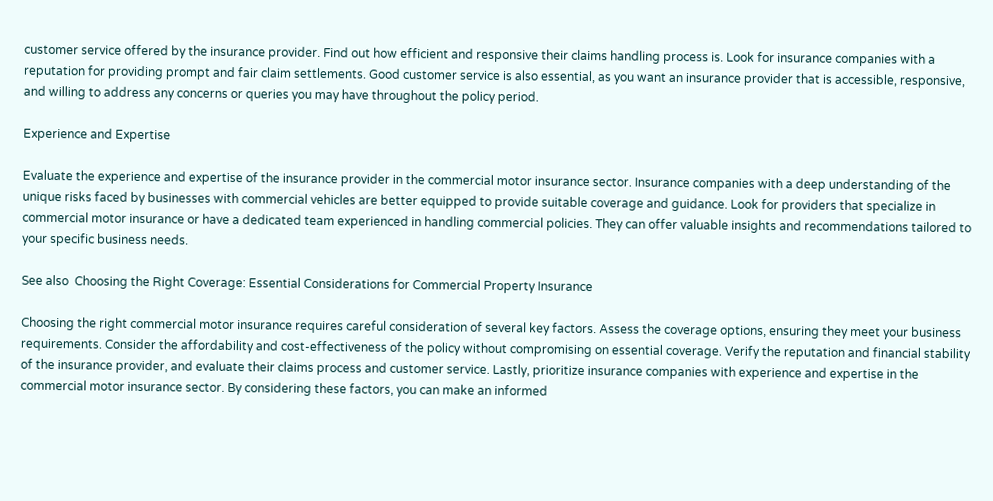customer service offered by the insurance provider. Find out how efficient and responsive their claims handling process is. Look for insurance companies with a reputation for providing prompt and fair claim settlements. Good customer service is also essential, as you want an insurance provider that is accessible, responsive, and willing to address any concerns or queries you may have throughout the policy period.

Experience and Expertise

Evaluate the experience and expertise of the insurance provider in the commercial motor insurance sector. Insurance companies with a deep understanding of the unique risks faced by businesses with commercial vehicles are better equipped to provide suitable coverage and guidance. Look for providers that specialize in commercial motor insurance or have a dedicated team experienced in handling commercial policies. They can offer valuable insights and recommendations tailored to your specific business needs.

See also  Choosing the Right Coverage: Essential Considerations for Commercial Property Insurance

Choosing the right commercial motor insurance requires careful consideration of several key factors. Assess the coverage options, ensuring they meet your business requirements. Consider the affordability and cost-effectiveness of the policy without compromising on essential coverage. Verify the reputation and financial stability of the insurance provider, and evaluate their claims process and customer service. Lastly, prioritize insurance companies with experience and expertise in the commercial motor insurance sector. By considering these factors, you can make an informed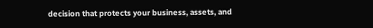decision that protects your business, assets, and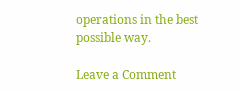operations in the best possible way.

Leave a Comment